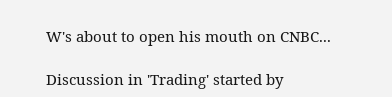W's about to open his mouth on CNBC...

Discussion in 'Trading' started by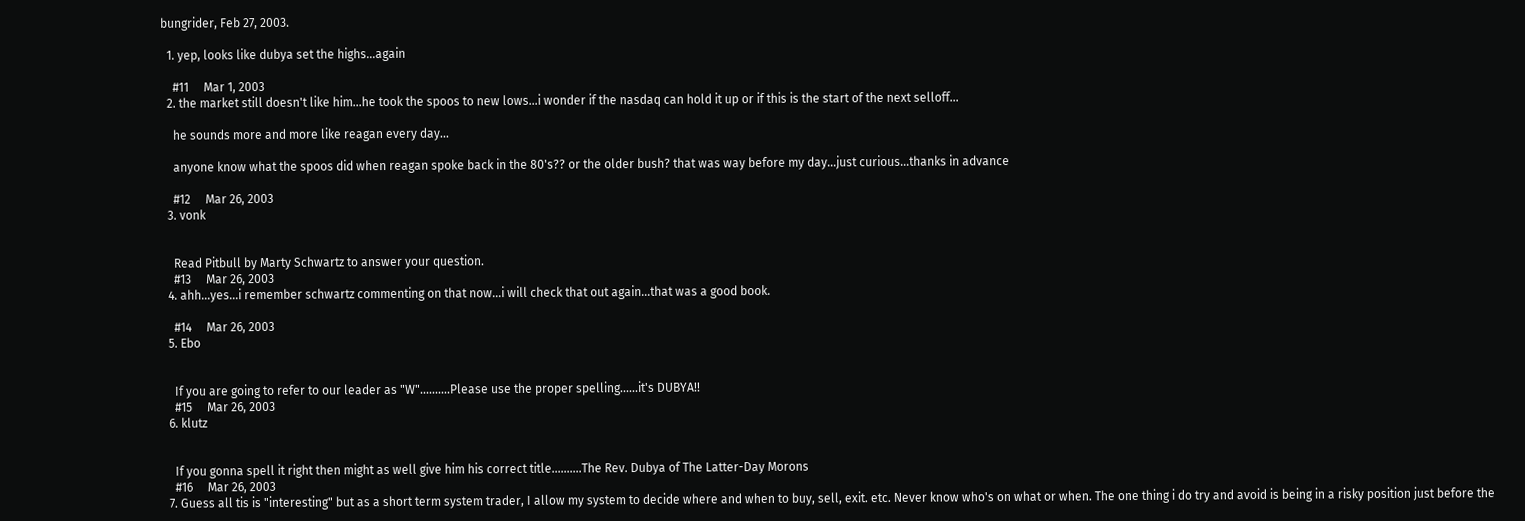bungrider, Feb 27, 2003.

  1. yep, looks like dubya set the highs...again

    #11     Mar 1, 2003
  2. the market still doesn't like him...he took the spoos to new lows...i wonder if the nasdaq can hold it up or if this is the start of the next selloff...

    he sounds more and more like reagan every day...

    anyone know what the spoos did when reagan spoke back in the 80's?? or the older bush? that was way before my day...just curious...thanks in advance

    #12     Mar 26, 2003
  3. vonk


    Read Pitbull by Marty Schwartz to answer your question.
    #13     Mar 26, 2003
  4. ahh...yes...i remember schwartz commenting on that now...i will check that out again...that was a good book.

    #14     Mar 26, 2003
  5. Ebo


    If you are going to refer to our leader as "W"..........Please use the proper spelling......it's DUBYA!!
    #15     Mar 26, 2003
  6. klutz


    If you gonna spell it right then might as well give him his correct title..........The Rev. Dubya of The Latter-Day Morons
    #16     Mar 26, 2003
  7. Guess all tis is "interesting" but as a short term system trader, I allow my system to decide where and when to buy, sell, exit. etc. Never know who's on what or when. The one thing i do try and avoid is being in a risky position just before the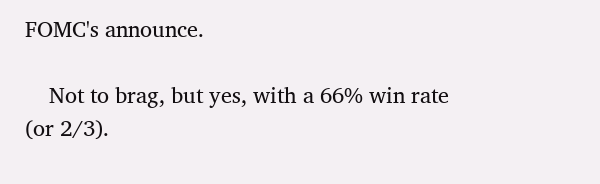FOMC's announce.

    Not to brag, but yes, with a 66% win rate (or 2/3).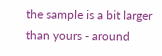the sample is a bit larger than yours - around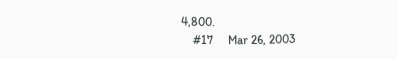4,800.
    #17     Mar 26, 2003